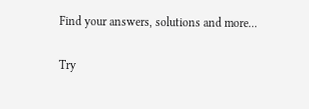Find your answers, solutions and more...

Try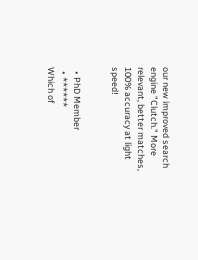our new improved search engine "Clutch." More relevant, better matches, 100% accuracy at light speed!


  • PhD Member
  • ******
Which of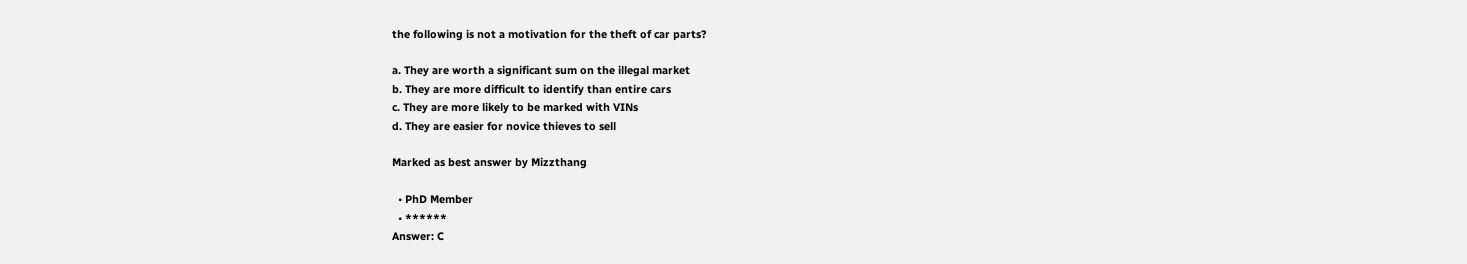the following is not a motivation for the theft of car parts?

a. They are worth a significant sum on the illegal market
b. They are more difficult to identify than entire cars
c. They are more likely to be marked with VINs
d. They are easier for novice thieves to sell

Marked as best answer by Mizzthang

  • PhD Member
  • ******
Answer: C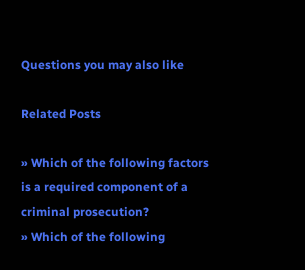Questions you may also like

Related Posts

» Which of the following factors is a required component of a criminal prosecution?
» Which of the following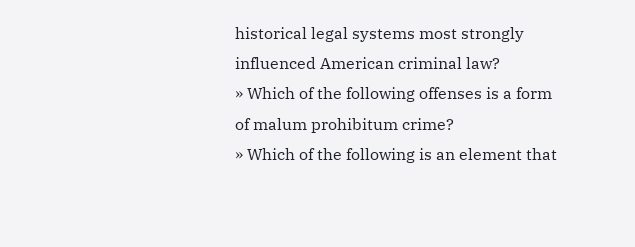historical legal systems most strongly influenced American criminal law?
» Which of the following offenses is a form of malum prohibitum crime?
» Which of the following is an element that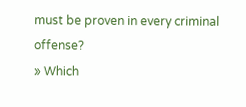must be proven in every criminal offense?
» Which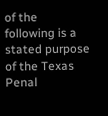of the following is a stated purpose of the Texas Penal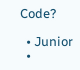Code?

  • Junior
  •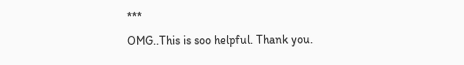***
OMG..This is soo helpful. Thank you.